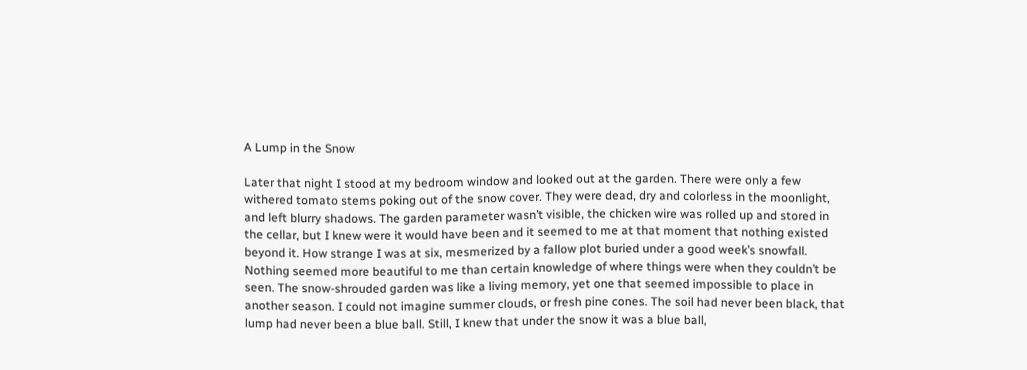A Lump in the Snow

Later that night I stood at my bedroom window and looked out at the garden. There were only a few withered tomato stems poking out of the snow cover. They were dead, dry and colorless in the moonlight, and left blurry shadows. The garden parameter wasn’t visible, the chicken wire was rolled up and stored in the cellar, but I knew were it would have been and it seemed to me at that moment that nothing existed beyond it. How strange I was at six, mesmerized by a fallow plot buried under a good week’s snowfall. Nothing seemed more beautiful to me than certain knowledge of where things were when they couldn’t be seen. The snow-shrouded garden was like a living memory, yet one that seemed impossible to place in another season. I could not imagine summer clouds, or fresh pine cones. The soil had never been black, that lump had never been a blue ball. Still, I knew that under the snow it was a blue ball,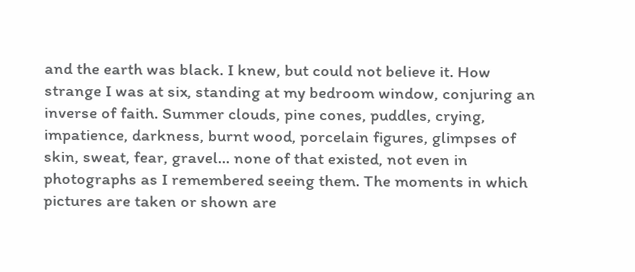and the earth was black. I knew, but could not believe it. How strange I was at six, standing at my bedroom window, conjuring an inverse of faith. Summer clouds, pine cones, puddles, crying, impatience, darkness, burnt wood, porcelain figures, glimpses of skin, sweat, fear, gravel… none of that existed, not even in photographs as I remembered seeing them. The moments in which pictures are taken or shown are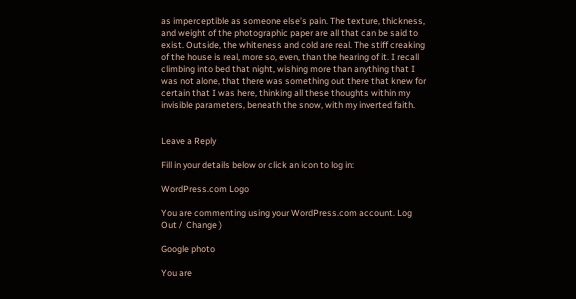as imperceptible as someone else’s pain. The texture, thickness, and weight of the photographic paper are all that can be said to exist. Outside, the whiteness and cold are real. The stiff creaking of the house is real, more so, even, than the hearing of it. I recall climbing into bed that night, wishing more than anything that I was not alone, that there was something out there that knew for certain that I was here, thinking all these thoughts within my invisible parameters, beneath the snow, with my inverted faith.


Leave a Reply

Fill in your details below or click an icon to log in:

WordPress.com Logo

You are commenting using your WordPress.com account. Log Out /  Change )

Google photo

You are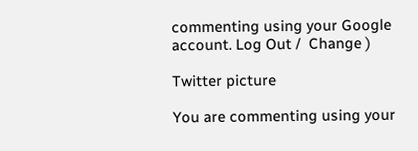commenting using your Google account. Log Out /  Change )

Twitter picture

You are commenting using your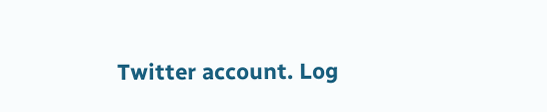Twitter account. Log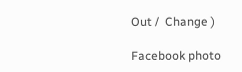Out /  Change )

Facebook photo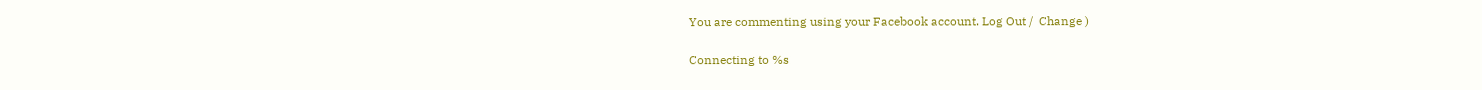You are commenting using your Facebook account. Log Out /  Change )

Connecting to %s